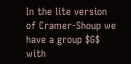In the lite version of Cramer-Shoup we have a group $G$ with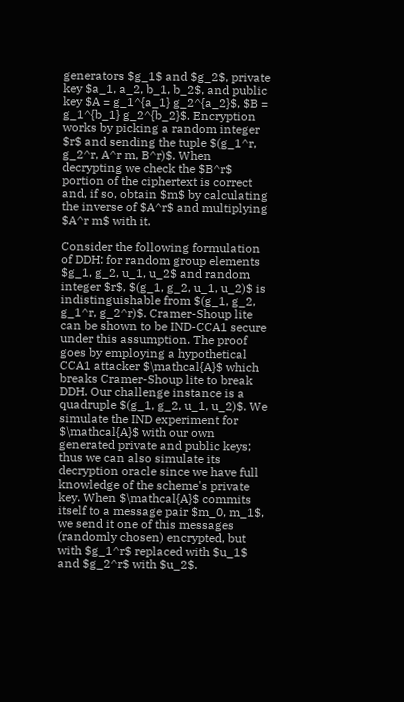generators $g_1$ and $g_2$, private key $a_1, a_2, b_1, b_2$, and public key $A = g_1^{a_1} g_2^{a_2}$, $B = g_1^{b_1} g_2^{b_2}$. Encryption works by picking a random integer $r$ and sending the tuple $(g_1^r, g_2^r, A^r m, B^r)$. When decrypting we check the $B^r$ portion of the ciphertext is correct and, if so, obtain $m$ by calculating the inverse of $A^r$ and multiplying $A^r m$ with it.

Consider the following formulation of DDH: for random group elements $g_1, g_2, u_1, u_2$ and random integer $r$, $(g_1, g_2, u_1, u_2)$ is indistinguishable from $(g_1, g_2, g_1^r, g_2^r)$. Cramer-Shoup lite can be shown to be IND-CCA1 secure under this assumption. The proof goes by employing a hypothetical CCA1 attacker $\mathcal{A}$ which breaks Cramer-Shoup lite to break DDH. Our challenge instance is a quadruple $(g_1, g_2, u_1, u_2)$. We simulate the IND experiment for $\mathcal{A}$ with our own generated private and public keys; thus we can also simulate its decryption oracle since we have full knowledge of the scheme's private key. When $\mathcal{A}$ commits itself to a message pair $m_0, m_1$, we send it one of this messages (randomly chosen) encrypted, but with $g_1^r$ replaced with $u_1$ and $g_2^r$ with $u_2$.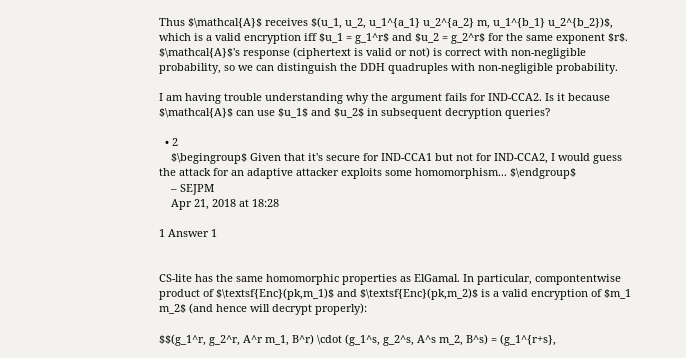Thus $\mathcal{A}$ receives $(u_1, u_2, u_1^{a_1} u_2^{a_2} m, u_1^{b_1} u_2^{b_2})$, which is a valid encryption iff $u_1 = g_1^r$ and $u_2 = g_2^r$ for the same exponent $r$. $\mathcal{A}$'s response (ciphertext is valid or not) is correct with non-negligible probability, so we can distinguish the DDH quadruples with non-negligible probability.

I am having trouble understanding why the argument fails for IND-CCA2. Is it because $\mathcal{A}$ can use $u_1$ and $u_2$ in subsequent decryption queries?

  • 2
    $\begingroup$ Given that it's secure for IND-CCA1 but not for IND-CCA2, I would guess the attack for an adaptive attacker exploits some homomorphism... $\endgroup$
    – SEJPM
    Apr 21, 2018 at 18:28

1 Answer 1


CS-lite has the same homomorphic properties as ElGamal. In particular, compontentwise product of $\textsf{Enc}(pk,m_1)$ and $\textsf{Enc}(pk,m_2)$ is a valid encryption of $m_1 m_2$ (and hence will decrypt properly):

$$(g_1^r, g_2^r, A^r m_1, B^r) \cdot (g_1^s, g_2^s, A^s m_2, B^s) = (g_1^{r+s},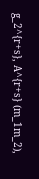g_2^{r+s}, A^{r+s} (m_1m_2),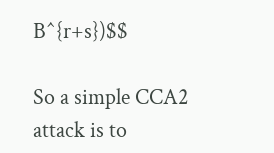B^{r+s})$$

So a simple CCA2 attack is to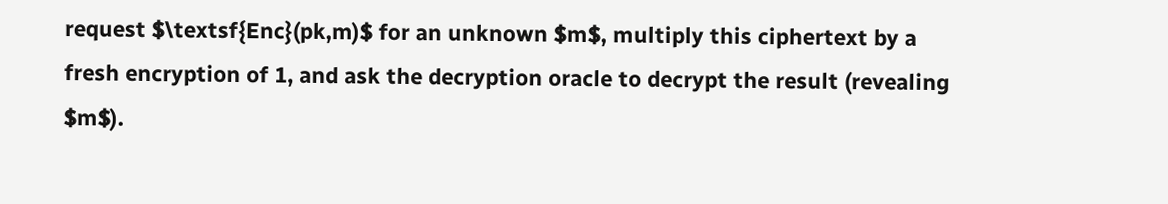request $\textsf{Enc}(pk,m)$ for an unknown $m$, multiply this ciphertext by a fresh encryption of 1, and ask the decryption oracle to decrypt the result (revealing $m$).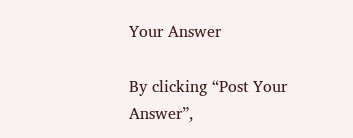Your Answer

By clicking “Post Your Answer”,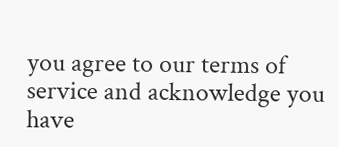you agree to our terms of service and acknowledge you have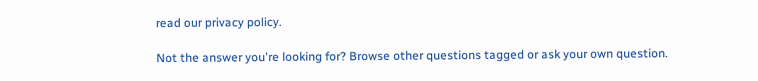read our privacy policy.

Not the answer you're looking for? Browse other questions tagged or ask your own question.